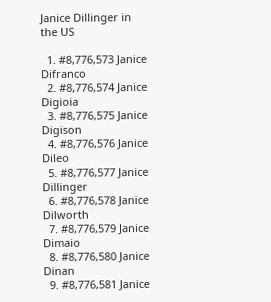Janice Dillinger in the US

  1. #8,776,573 Janice Difranco
  2. #8,776,574 Janice Digioia
  3. #8,776,575 Janice Digison
  4. #8,776,576 Janice Dileo
  5. #8,776,577 Janice Dillinger
  6. #8,776,578 Janice Dilworth
  7. #8,776,579 Janice Dimaio
  8. #8,776,580 Janice Dinan
  9. #8,776,581 Janice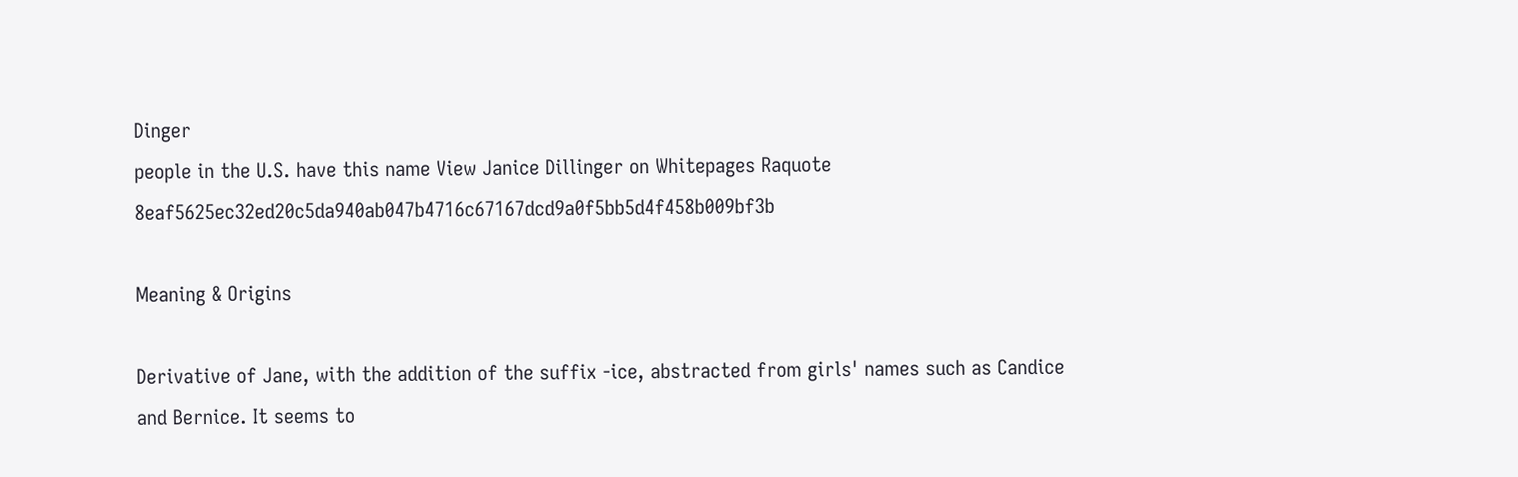Dinger
people in the U.S. have this name View Janice Dillinger on Whitepages Raquote 8eaf5625ec32ed20c5da940ab047b4716c67167dcd9a0f5bb5d4f458b009bf3b

Meaning & Origins

Derivative of Jane, with the addition of the suffix -ice, abstracted from girls' names such as Candice and Bernice. It seems to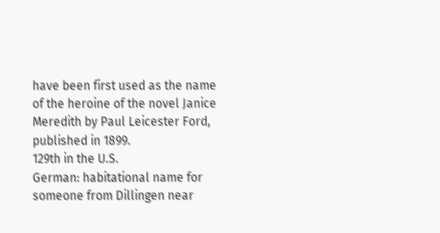have been first used as the name of the heroine of the novel Janice Meredith by Paul Leicester Ford, published in 1899.
129th in the U.S.
German: habitational name for someone from Dillingen near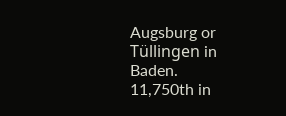Augsburg or Tüllingen in Baden.
11,750th in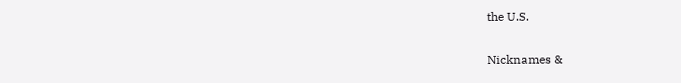the U.S.

Nicknames &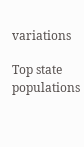variations

Top state populations